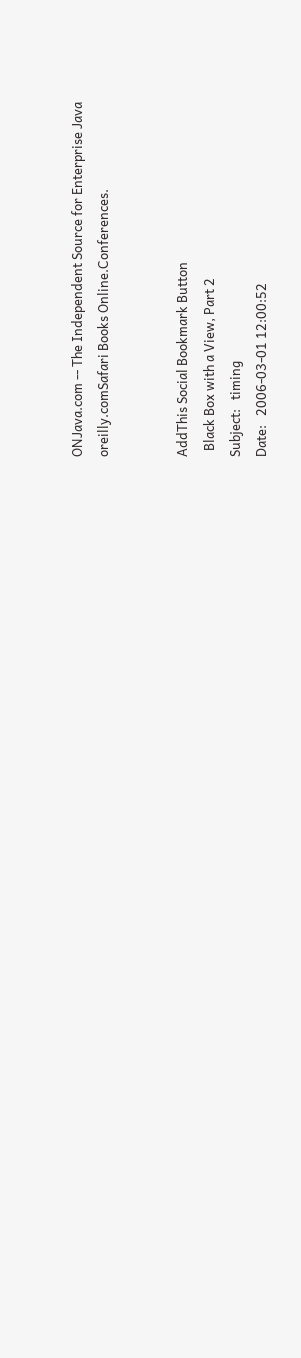ONJava.com -- The Independent Source for Enterprise Java
oreilly.comSafari Books Online.Conferences.


AddThis Social Bookmark Button
  Black Box with a View, Part 2
Subject:   timing
Date:   2006-03-01 12:00:52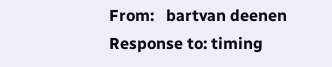From:   bartvan deenen
Response to: timing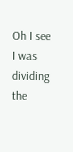Oh I see
I was dividing the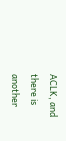ACLK, and there is another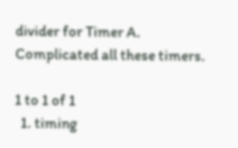divider for Timer A. Complicated all these timers.

1 to 1 of 1
  1. timing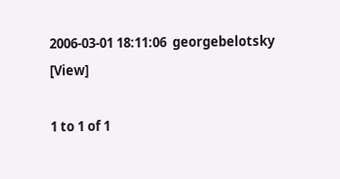2006-03-01 18:11:06  georgebelotsky [View]

1 to 1 of 1